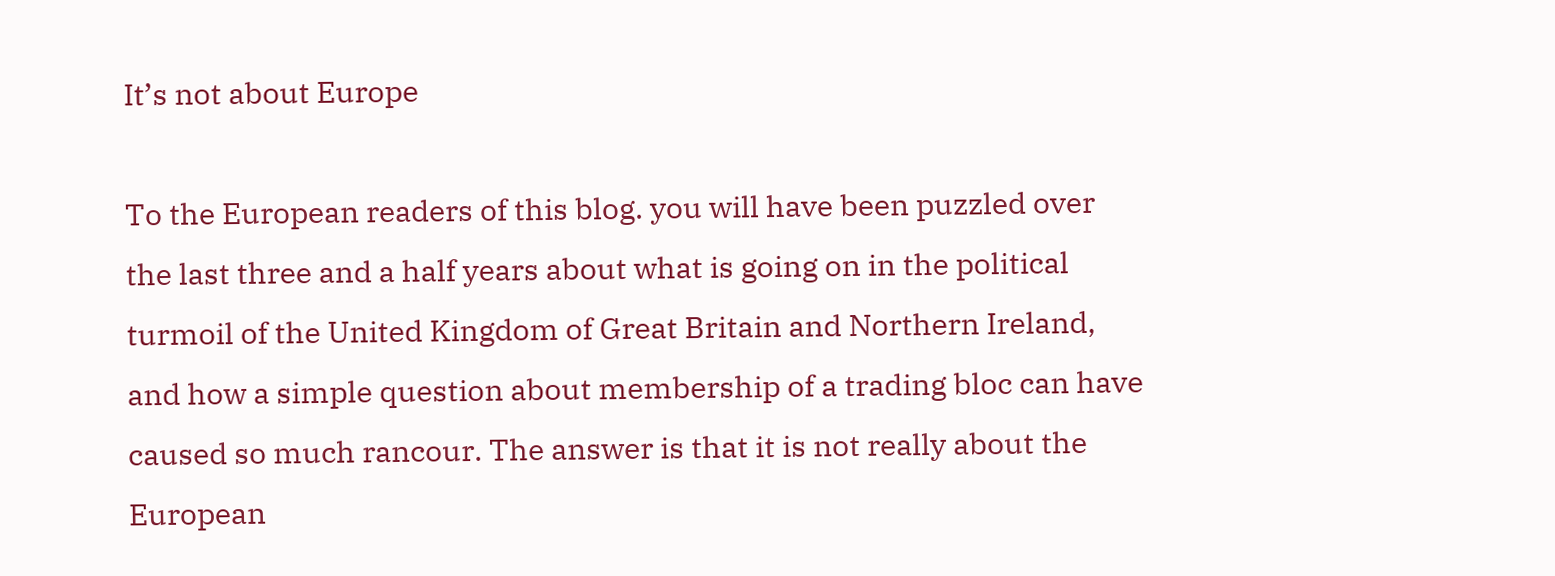It’s not about Europe

To the European readers of this blog. you will have been puzzled over the last three and a half years about what is going on in the political turmoil of the United Kingdom of Great Britain and Northern Ireland, and how a simple question about membership of a trading bloc can have caused so much rancour. The answer is that it is not really about the European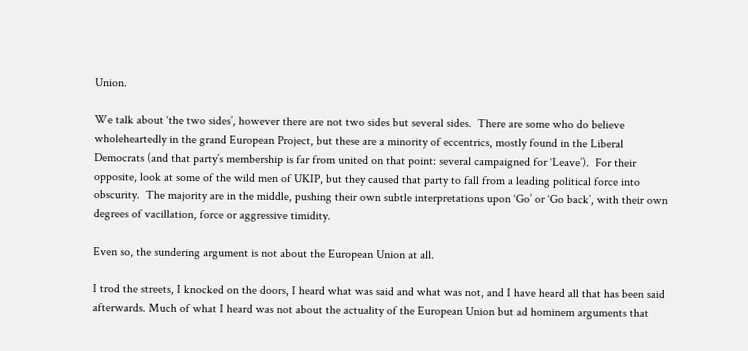Union.

We talk about ‘the two sides’, however there are not two sides but several sides.  There are some who do believe wholeheartedly in the grand European Project, but these are a minority of eccentrics, mostly found in the Liberal Democrats (and that party’s membership is far from united on that point: several campaigned for ‘Leave’).  For their opposite, look at some of the wild men of UKIP, but they caused that party to fall from a leading political force into obscurity.  The majority are in the middle, pushing their own subtle interpretations upon ‘Go’ or ‘Go back’, with their own degrees of vacillation, force or aggressive timidity.

Even so, the sundering argument is not about the European Union at all.

I trod the streets, I knocked on the doors, I heard what was said and what was not, and I have heard all that has been said afterwards. Much of what I heard was not about the actuality of the European Union but ad hominem arguments that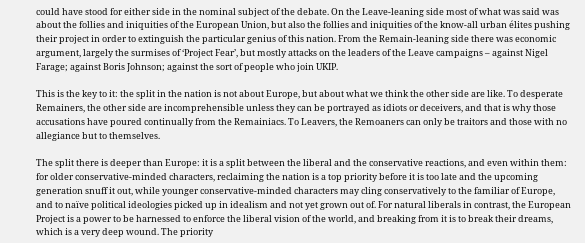could have stood for either side in the nominal subject of the debate. On the Leave-leaning side most of what was said was about the follies and iniquities of the European Union, but also the follies and iniquities of the know-all urban élites pushing their project in order to extinguish the particular genius of this nation. From the Remain-leaning side there was economic argument, largely the surmises of ‘Project Fear’, but mostly attacks on the leaders of the Leave campaigns – against Nigel Farage; against Boris Johnson; against the sort of people who join UKIP.

This is the key to it: the split in the nation is not about Europe, but about what we think the other side are like. To desperate Remainers, the other side are incomprehensible unless they can be portrayed as idiots or deceivers, and that is why those accusations have poured continually from the Remainiacs. To Leavers, the Remoaners can only be traitors and those with no allegiance but to themselves.

The split there is deeper than Europe: it is a split between the liberal and the conservative reactions, and even within them: for older conservative-minded characters, reclaiming the nation is a top priority before it is too late and the upcoming generation snuff it out, while younger conservative-minded characters may cling conservatively to the familiar of Europe, and to naïve political ideologies picked up in idealism and not yet grown out of. For natural liberals in contrast, the European Project is a power to be harnessed to enforce the liberal vision of the world, and breaking from it is to break their dreams, which is a very deep wound. The priority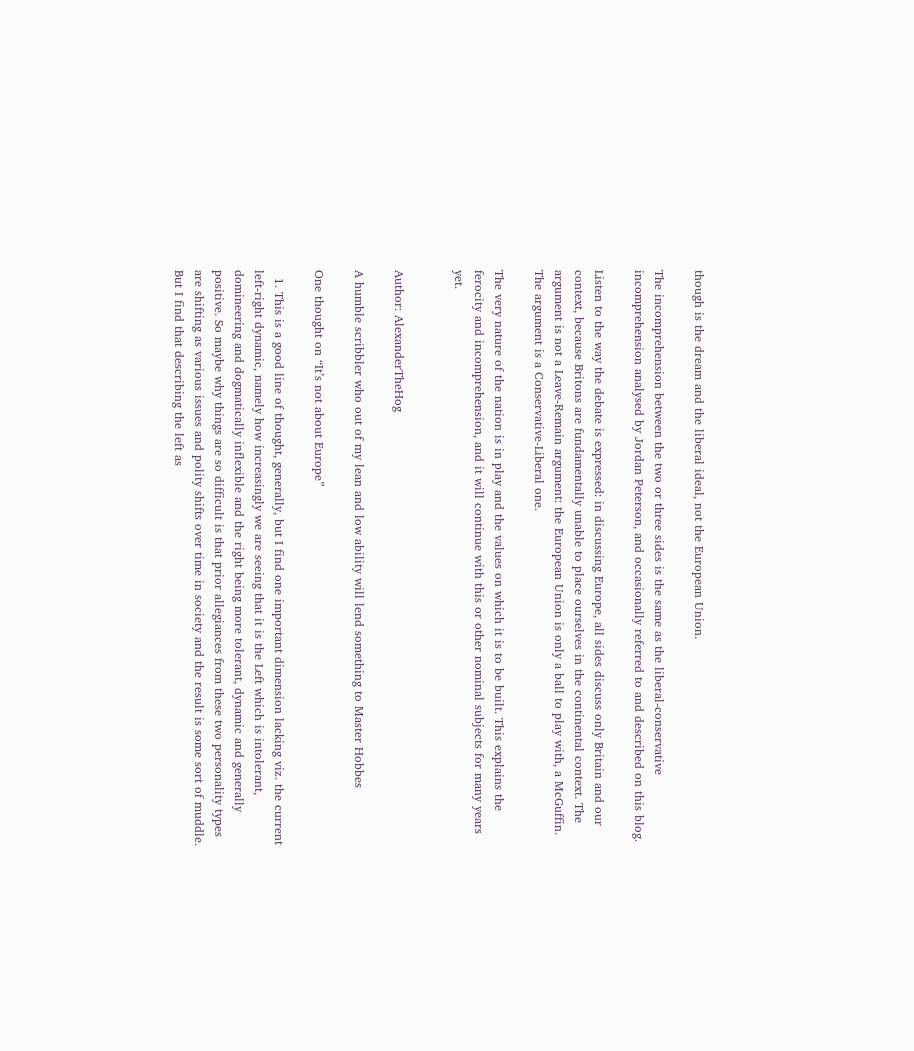though is the dream and the liberal ideal, not the European Union.

The incomprehension between the two or three sides is the same as the liberal-conservative incomprehension analysed by Jordan Peterson, and occasionally referred to and described on this blog.

Listen to the way the debate is expressed: in discussing Europe, all sides discuss only Britain and our context, because Britons are fundamentally unable to place ourselves in the continental context. The argument is not a Leave-Remain argument: the European Union is only a ball to play with, a McGuffin. The argument is a Conservative-Liberal one.

The very nature of the nation is in play and the values on which it is to be built. This explains the ferocity and incomprehension, and it will continue with this or other nominal subjects for many years yet.


Author: AlexanderTheHog

A humble scribbler who out of my lean and low ability will lend something to Master Hobbes

One thought on “It’s not about Europe”

  1. This is a good line of thought, generally, but I find one important dimension lacking viz. the current left-right dynamic, namely how increasingly we are seeing that it is the Left which is intolerant, domineering and dogmatically inflexible and the right being more tolerant, dynamic and generally positive. So maybe why things are so difficult is that prior allegiances from these two personality types are shifting as various issues and polity shifts over time in society and the result is some sort of muddle. But I find that describing the left as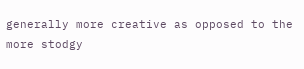generally more creative as opposed to the more stodgy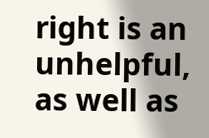right is an unhelpful, as well as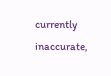currently inaccurate,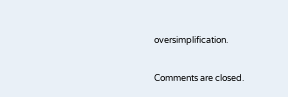oversimplification.

Comments are closed.